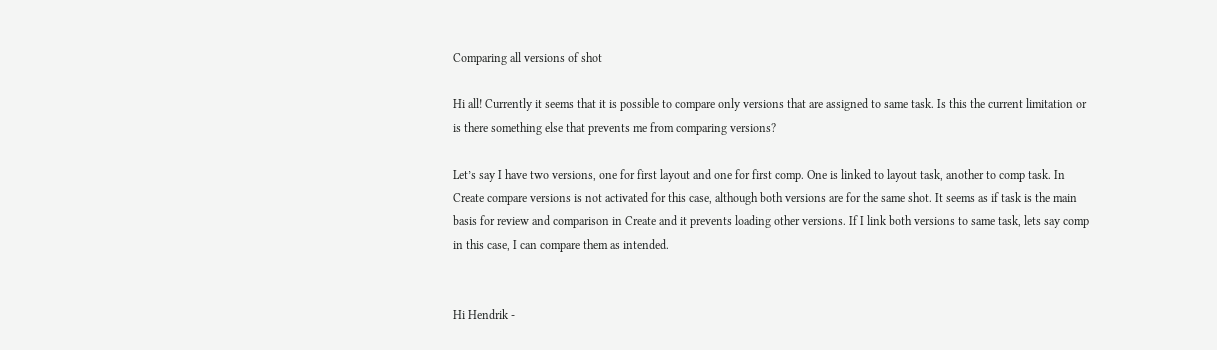Comparing all versions of shot

Hi all! Currently it seems that it is possible to compare only versions that are assigned to same task. Is this the current limitation or is there something else that prevents me from comparing versions?

Let’s say I have two versions, one for first layout and one for first comp. One is linked to layout task, another to comp task. In Create compare versions is not activated for this case, although both versions are for the same shot. It seems as if task is the main basis for review and comparison in Create and it prevents loading other versions. If I link both versions to same task, lets say comp in this case, I can compare them as intended.


Hi Hendrik -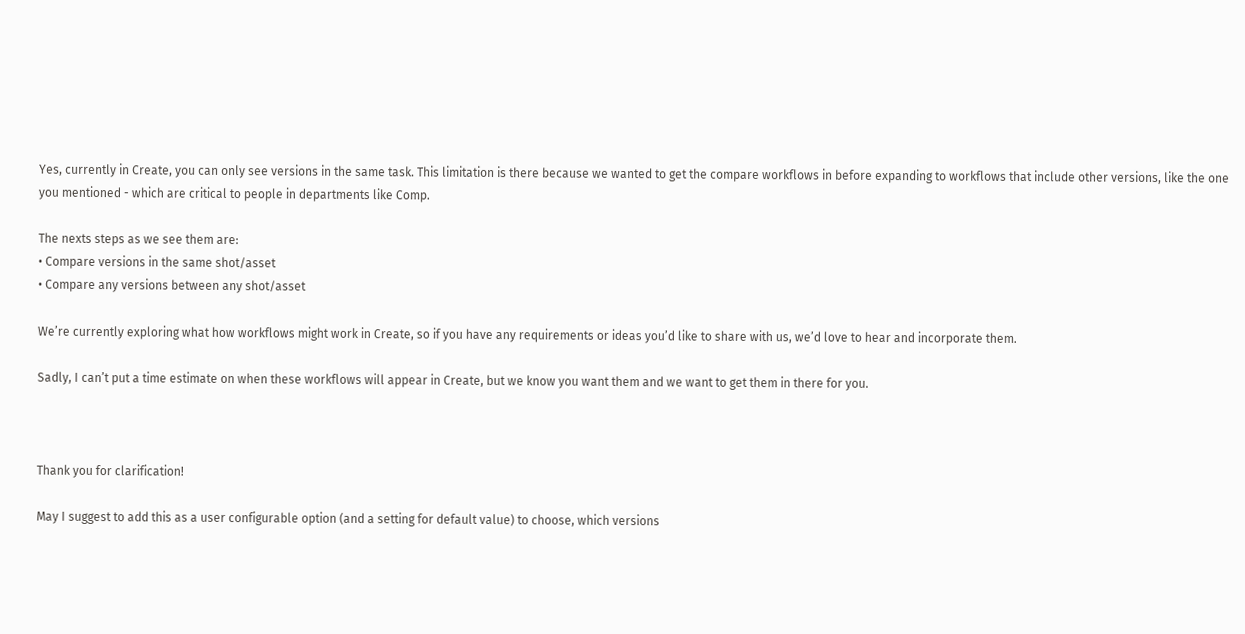Yes, currently in Create, you can only see versions in the same task. This limitation is there because we wanted to get the compare workflows in before expanding to workflows that include other versions, like the one you mentioned - which are critical to people in departments like Comp.

The nexts steps as we see them are:
• Compare versions in the same shot/asset
• Compare any versions between any shot/asset

We’re currently exploring what how workflows might work in Create, so if you have any requirements or ideas you’d like to share with us, we’d love to hear and incorporate them.

Sadly, I can’t put a time estimate on when these workflows will appear in Create, but we know you want them and we want to get them in there for you.



Thank you for clarification!

May I suggest to add this as a user configurable option (and a setting for default value) to choose, which versions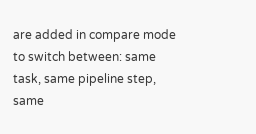are added in compare mode to switch between: same task, same pipeline step, same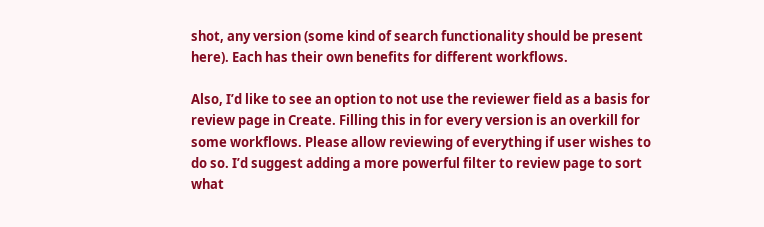shot, any version (some kind of search functionality should be present here). Each has their own benefits for different workflows.

Also, I’d like to see an option to not use the reviewer field as a basis for review page in Create. Filling this in for every version is an overkill for some workflows. Please allow reviewing of everything if user wishes to do so. I’d suggest adding a more powerful filter to review page to sort what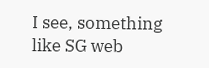I see, something like SG web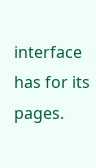interface has for its pages.